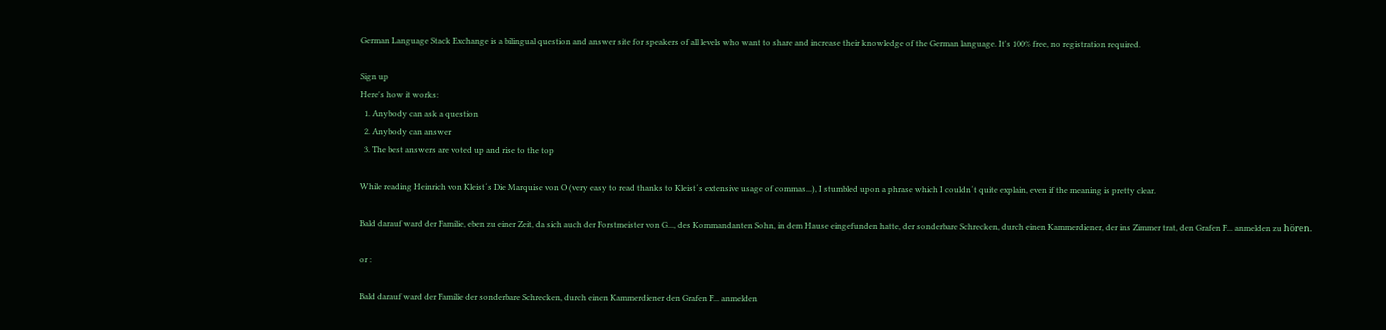German Language Stack Exchange is a bilingual question and answer site for speakers of all levels who want to share and increase their knowledge of the German language. It's 100% free, no registration required.

Sign up
Here's how it works:
  1. Anybody can ask a question
  2. Anybody can answer
  3. The best answers are voted up and rise to the top

While reading Heinrich von Kleist´s Die Marquise von O (very easy to read thanks to Kleist´s extensive usage of commas...), I stumbled upon a phrase which I couldn´t quite explain, even if the meaning is pretty clear.

Bald darauf ward der Familie, eben zu einer Zeit, da sich auch der Forstmeister von G..., des Kommandanten Sohn, in dem Hause eingefunden hatte, der sonderbare Schrecken, durch einen Kammerdiener, der ins Zimmer trat, den Grafen F... anmelden zu hören.

or :

Bald darauf ward der Familie der sonderbare Schrecken, durch einen Kammerdiener den Grafen F... anmelden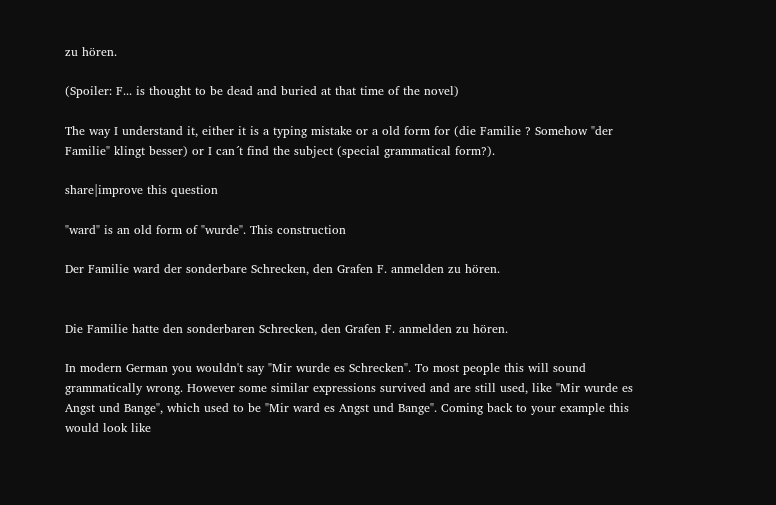zu hören.

(Spoiler: F... is thought to be dead and buried at that time of the novel)

The way I understand it, either it is a typing mistake or a old form for (die Familie ? Somehow "der Familie" klingt besser) or I can´t find the subject (special grammatical form?).

share|improve this question

"ward" is an old form of "wurde". This construction

Der Familie ward der sonderbare Schrecken, den Grafen F. anmelden zu hören.


Die Familie hatte den sonderbaren Schrecken, den Grafen F. anmelden zu hören.

In modern German you wouldn't say "Mir wurde es Schrecken". To most people this will sound grammatically wrong. However some similar expressions survived and are still used, like "Mir wurde es Angst und Bange", which used to be "Mir ward es Angst und Bange". Coming back to your example this would look like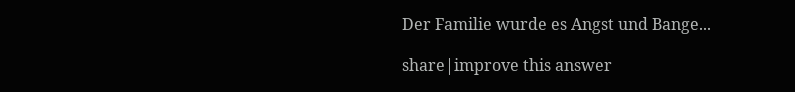Der Familie wurde es Angst und Bange...

share|improve this answer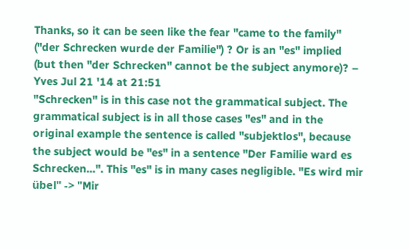Thanks, so it can be seen like the fear "came to the family" ("der Schrecken wurde der Familie") ? Or is an "es" implied (but then "der Schrecken" cannot be the subject anymore)? – Yves Jul 21 '14 at 21:51
"Schrecken" is in this case not the grammatical subject. The grammatical subject is in all those cases "es" and in the original example the sentence is called "subjektlos", because the subject would be "es" in a sentence "Der Familie ward es Schrecken...". This "es" is in many cases negligible. "Es wird mir übel" -> "Mir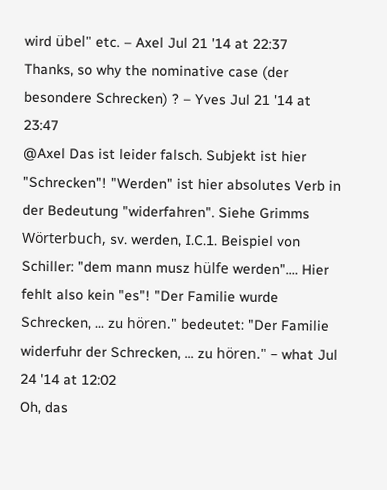wird übel" etc. – Axel Jul 21 '14 at 22:37
Thanks, so why the nominative case (der besondere Schrecken) ? – Yves Jul 21 '14 at 23:47
@Axel Das ist leider falsch. Subjekt ist hier "Schrecken"! "Werden" ist hier absolutes Verb in der Bedeutung "widerfahren". Siehe Grimms Wörterbuch, sv. werden, I.C.1. Beispiel von Schiller: "dem mann musz hülfe werden".… Hier fehlt also kein "es"! "Der Familie wurde Schrecken, ... zu hören." bedeutet: "Der Familie widerfuhr der Schrecken, ... zu hören." – what Jul 24 '14 at 12:02
Oh, das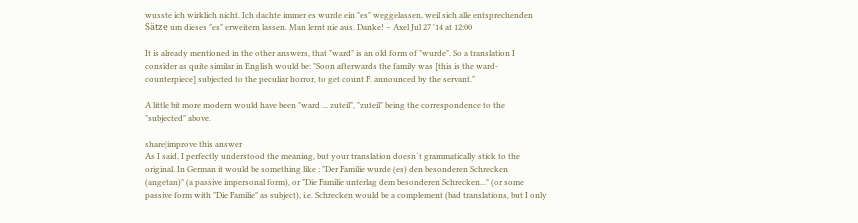wusste ich wirklich nicht. Ich dachte immer es wurde ein "es" weggelassen, weil sich alle entsprechenden Sätze um dieses "es" erweitern lassen. Man lernt nie aus. Danke! – Axel Jul 27 '14 at 12:00

It is already mentioned in the other answers, that "ward" is an old form of "wurde". So a translation I consider as quite similar in English would be: "Soon afterwards the family was [this is the ward-counterpiece] subjected to the peculiar horror, to get count F. announced by the servant."

A little bit more modern would have been "ward ... zuteil", "zuteil" being the correspondence to the "subjected" above.

share|improve this answer
As I said, I perfectly understood the meaning, but your translation doesn´t grammatically stick to the original. In German it would be something like : "Der Familie wurde (es) den besonderen Schrecken (angetan)" (a passive impersonal form), or "Die Familie unterlag dem besonderen Schrecken..." (or some passive form with "Die Familie" as subject), i.e. Schrecken would be a complement (bad translations, but I only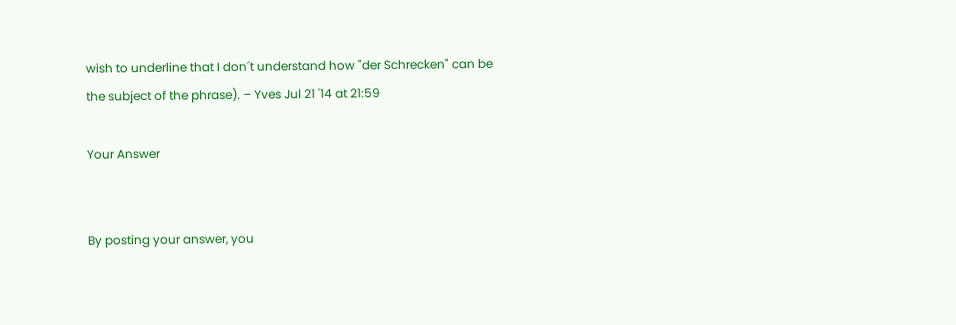wish to underline that I don´t understand how "der Schrecken" can be the subject of the phrase). – Yves Jul 21 '14 at 21:59

Your Answer


By posting your answer, you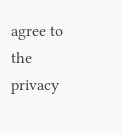agree to the privacy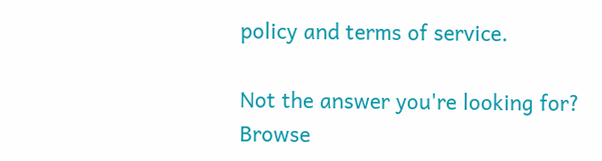policy and terms of service.

Not the answer you're looking for? Browse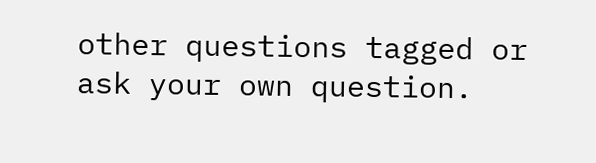other questions tagged or ask your own question.